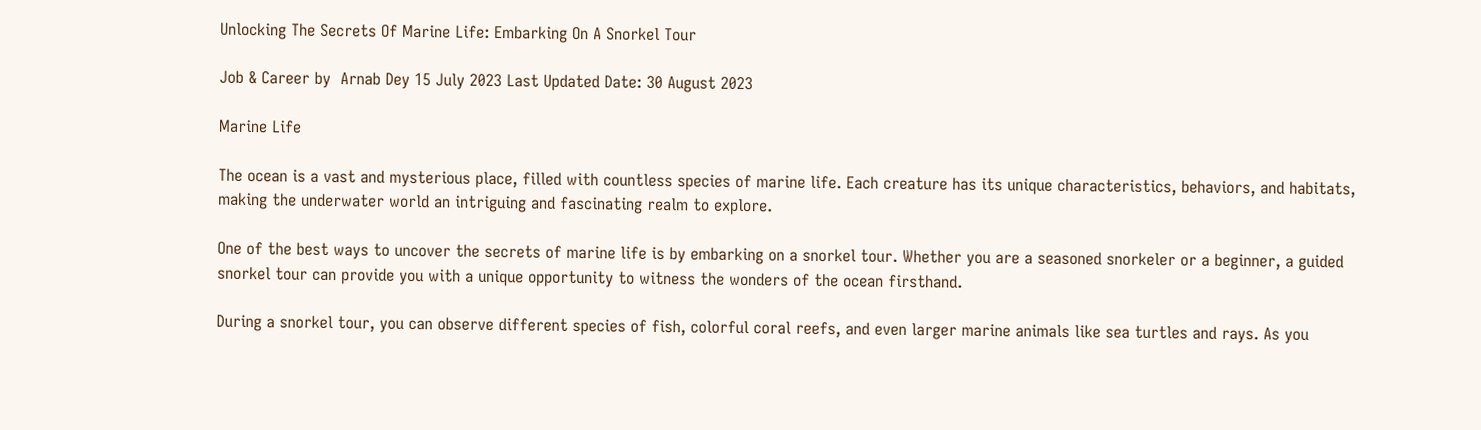Unlocking The Secrets Of Marine Life: Embarking On A Snorkel Tour

Job & Career by  Arnab Dey 15 July 2023 Last Updated Date: 30 August 2023

Marine Life

The ocean is a vast and mysterious place, filled with countless species of marine life. Each creature has its unique characteristics, behaviors, and habitats, making the underwater world an intriguing and fascinating realm to explore.

One of the best ways to uncover the secrets of marine life is by embarking on a snorkel tour. Whether you are a seasoned snorkeler or a beginner, a guided snorkel tour can provide you with a unique opportunity to witness the wonders of the ocean firsthand.

During a snorkel tour, you can observe different species of fish, colorful coral reefs, and even larger marine animals like sea turtles and rays. As you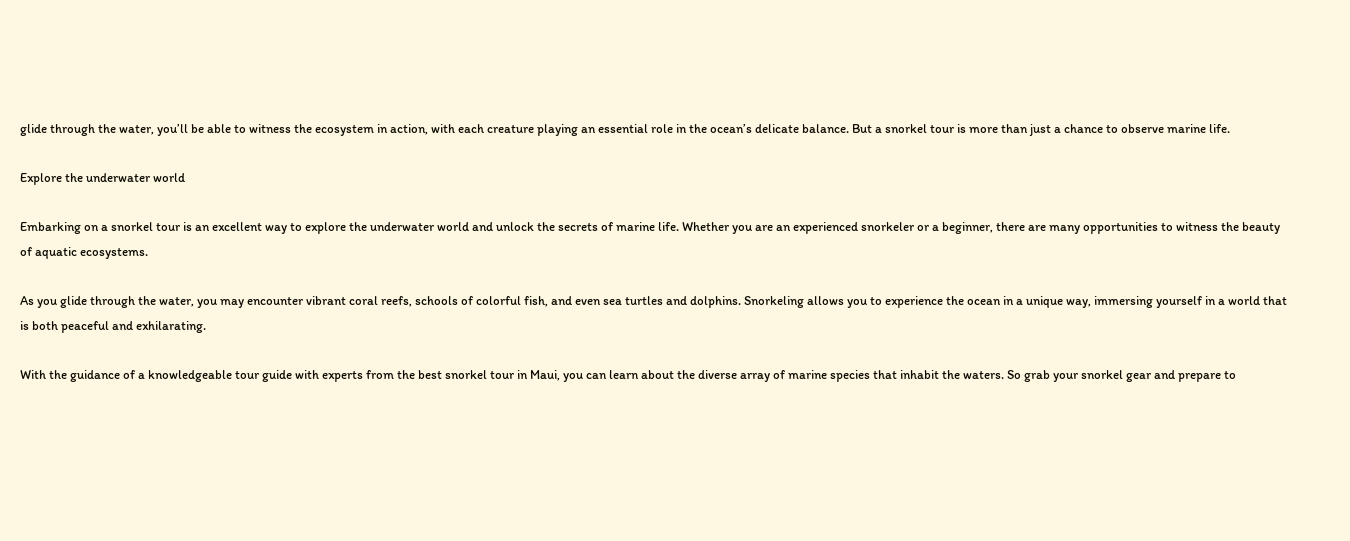glide through the water, you’ll be able to witness the ecosystem in action, with each creature playing an essential role in the ocean’s delicate balance. But a snorkel tour is more than just a chance to observe marine life.

Explore the underwater world

Embarking on a snorkel tour is an excellent way to explore the underwater world and unlock the secrets of marine life. Whether you are an experienced snorkeler or a beginner, there are many opportunities to witness the beauty of aquatic ecosystems.

As you glide through the water, you may encounter vibrant coral reefs, schools of colorful fish, and even sea turtles and dolphins. Snorkeling allows you to experience the ocean in a unique way, immersing yourself in a world that is both peaceful and exhilarating.

With the guidance of a knowledgeable tour guide with experts from the best snorkel tour in Maui, you can learn about the diverse array of marine species that inhabit the waters. So grab your snorkel gear and prepare to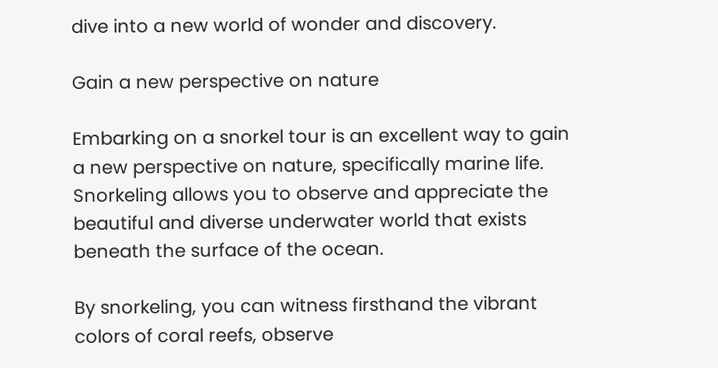dive into a new world of wonder and discovery.

Gain a new perspective on nature

Embarking on a snorkel tour is an excellent way to gain a new perspective on nature, specifically marine life. Snorkeling allows you to observe and appreciate the beautiful and diverse underwater world that exists beneath the surface of the ocean.

By snorkeling, you can witness firsthand the vibrant colors of coral reefs, observe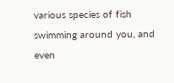various species of fish swimming around you, and even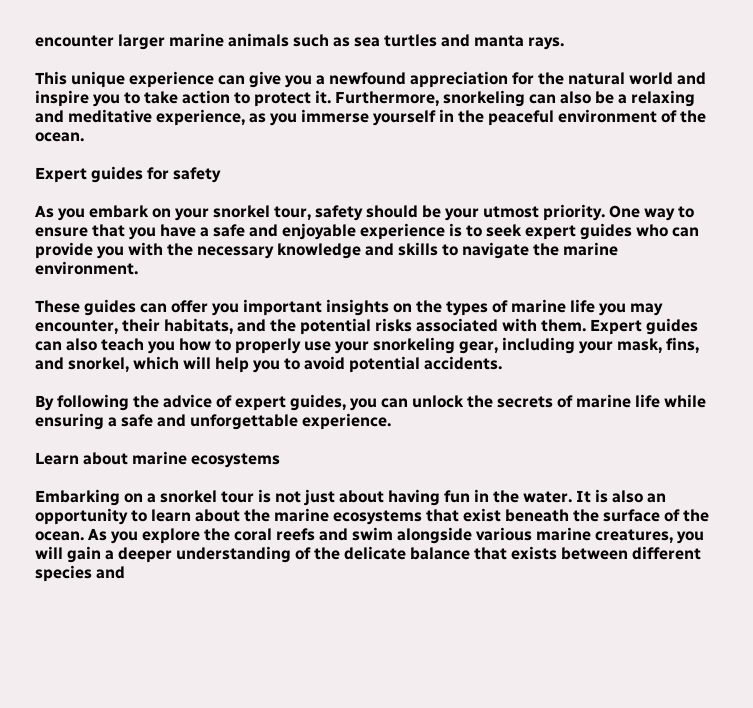encounter larger marine animals such as sea turtles and manta rays.

This unique experience can give you a newfound appreciation for the natural world and inspire you to take action to protect it. Furthermore, snorkeling can also be a relaxing and meditative experience, as you immerse yourself in the peaceful environment of the ocean.

Expert guides for safety

As you embark on your snorkel tour, safety should be your utmost priority. One way to ensure that you have a safe and enjoyable experience is to seek expert guides who can provide you with the necessary knowledge and skills to navigate the marine environment.

These guides can offer you important insights on the types of marine life you may encounter, their habitats, and the potential risks associated with them. Expert guides can also teach you how to properly use your snorkeling gear, including your mask, fins, and snorkel, which will help you to avoid potential accidents.

By following the advice of expert guides, you can unlock the secrets of marine life while ensuring a safe and unforgettable experience.

Learn about marine ecosystems

Embarking on a snorkel tour is not just about having fun in the water. It is also an opportunity to learn about the marine ecosystems that exist beneath the surface of the ocean. As you explore the coral reefs and swim alongside various marine creatures, you will gain a deeper understanding of the delicate balance that exists between different species and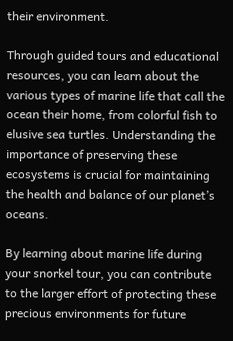their environment.

Through guided tours and educational resources, you can learn about the various types of marine life that call the ocean their home, from colorful fish to elusive sea turtles. Understanding the importance of preserving these ecosystems is crucial for maintaining the health and balance of our planet’s oceans.

By learning about marine life during your snorkel tour, you can contribute to the larger effort of protecting these precious environments for future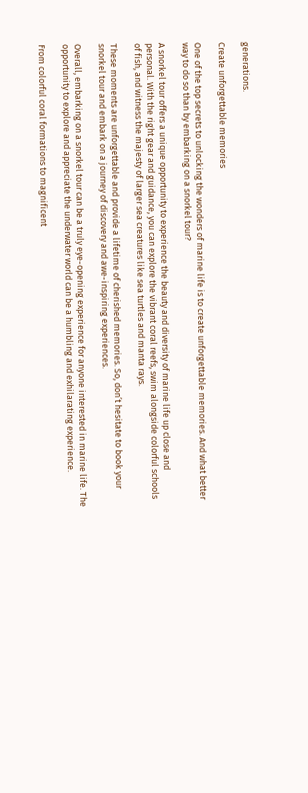generations.

Create unforgettable memories

One of the top secrets to unlocking the wonders of marine life is to create unforgettable memories. And what better way to do so than by embarking on a snorkel tour?

A snorkel tour offers a unique opportunity to experience the beauty and diversity of marine life up close and personal. With the right gear and guidance, you can explore the vibrant coral reefs, swim alongside colorful schools of fish, and witness the majesty of larger sea creatures like sea turtles and manta rays.

These moments are unforgettable and provide a lifetime of cherished memories. So, don’t hesitate to book your snorkel tour and embark on a journey of discovery and awe-inspiring experiences.

Overall, embarking on a snorkel tour can be a truly eye-opening experience for anyone interested in marine life. The opportunity to explore and appreciate the underwater world can be a humbling and exhilarating experience.

From colorful coral formations to magnificent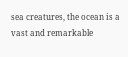sea creatures, the ocean is a vast and remarkable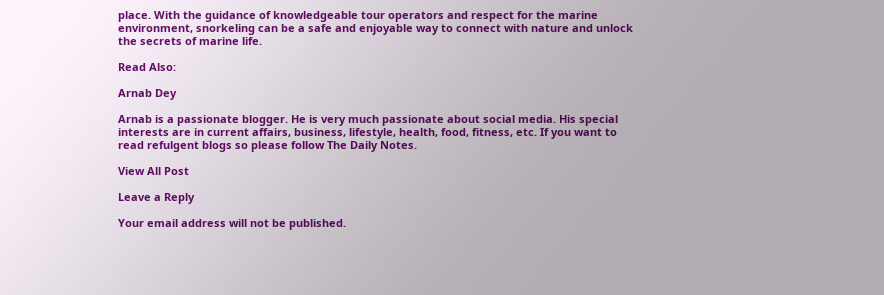place. With the guidance of knowledgeable tour operators and respect for the marine environment, snorkeling can be a safe and enjoyable way to connect with nature and unlock the secrets of marine life.

Read Also:

Arnab Dey

Arnab is a passionate blogger. He is very much passionate about social media. His special interests are in current affairs, business, lifestyle, health, food, fitness, etc. If you want to read refulgent blogs so please follow The Daily Notes.

View All Post

Leave a Reply

Your email address will not be published.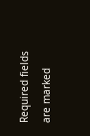Required fields are marked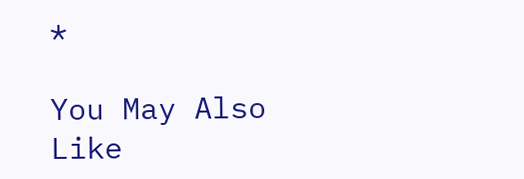*

You May Also Like